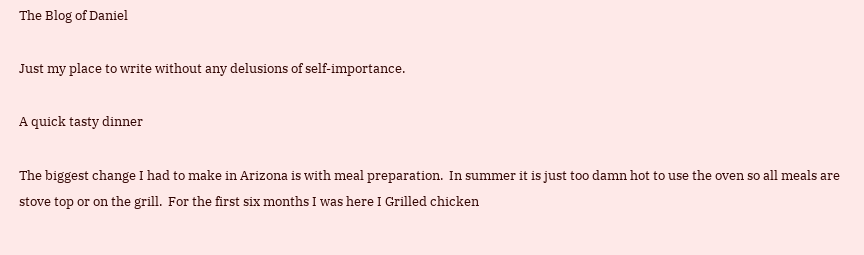The Blog of Daniel

Just my place to write without any delusions of self-importance.

A quick tasty dinner

The biggest change I had to make in Arizona is with meal preparation.  In summer it is just too damn hot to use the oven so all meals are stove top or on the grill.  For the first six months I was here I Grilled chicken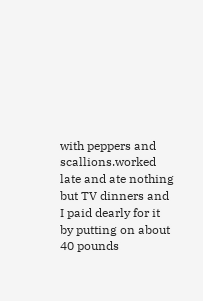with peppers and scallions.worked late and ate nothing but TV dinners and I paid dearly for it by putting on about 40 pounds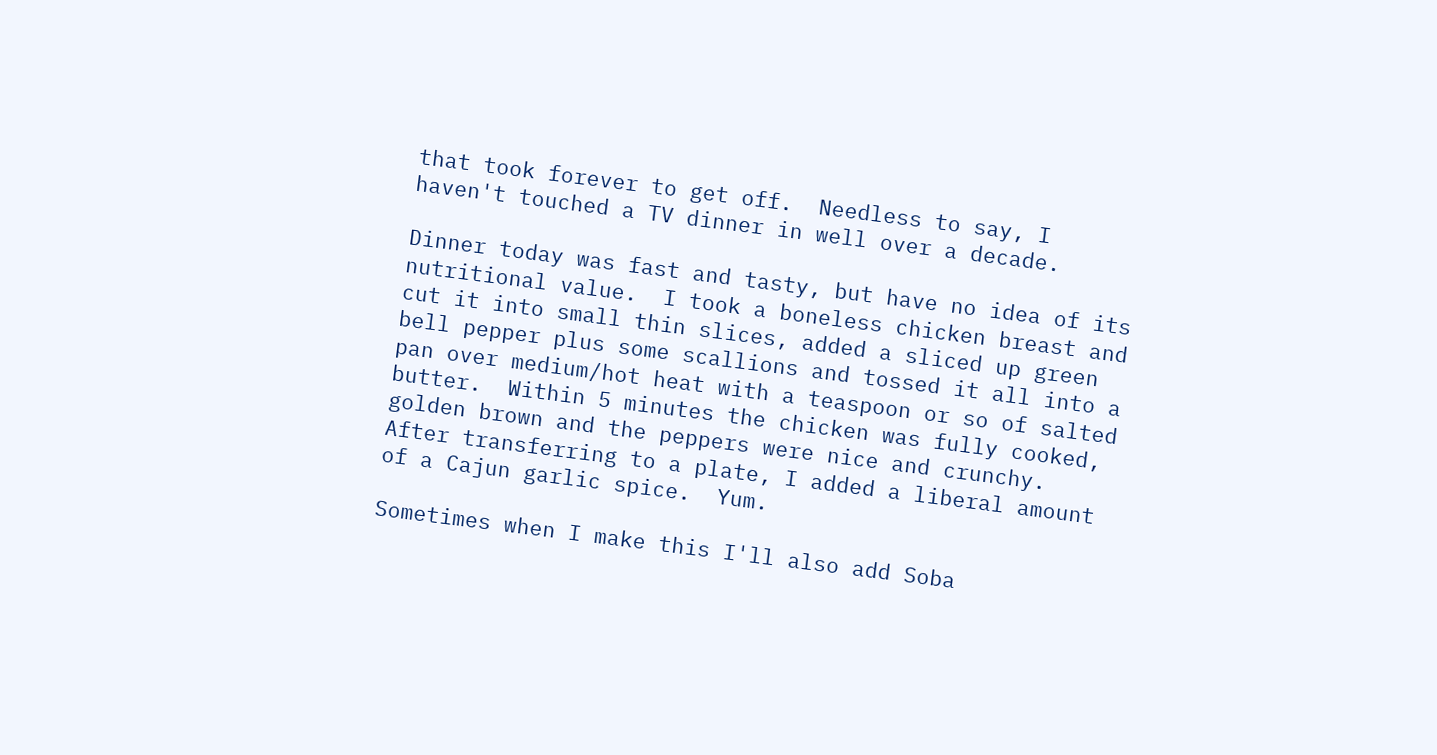that took forever to get off.  Needless to say, I haven't touched a TV dinner in well over a decade.

Dinner today was fast and tasty, but have no idea of its nutritional value.  I took a boneless chicken breast and cut it into small thin slices, added a sliced up green bell pepper plus some scallions and tossed it all into a pan over medium/hot heat with a teaspoon or so of salted butter.  Within 5 minutes the chicken was fully cooked, golden brown and the peppers were nice and crunchy.  After transferring to a plate, I added a liberal amount of a Cajun garlic spice.  Yum.

Sometimes when I make this I'll also add Soba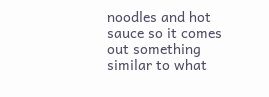noodles and hot sauce so it comes out something similar to what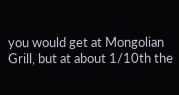you would get at Mongolian Grill, but at about 1/10th the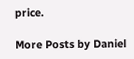price.

More Posts by Daniel